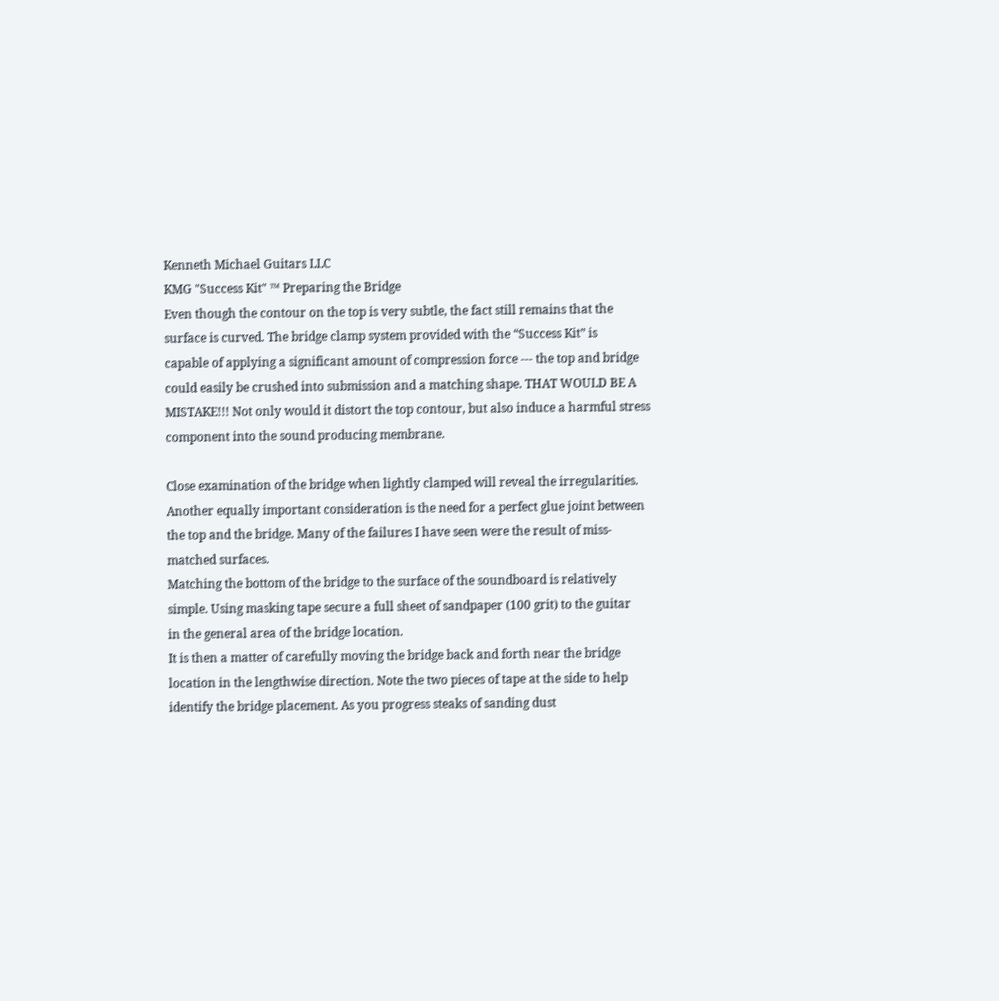Kenneth Michael Guitars LLC
KMG "Success Kit" ™ Preparing the Bridge
Even though the contour on the top is very subtle, the fact still remains that the
surface is curved. The bridge clamp system provided with the “Success Kit” is
capable of applying a significant amount of compression force --- the top and bridge
could easily be crushed into submission and a matching shape. THAT WOULD BE A
MISTAKE!!! Not only would it distort the top contour, but also induce a harmful stress
component into the sound producing membrane.

Close examination of the bridge when lightly clamped will reveal the irregularities.
Another equally important consideration is the need for a perfect glue joint between
the top and the bridge. Many of the failures I have seen were the result of miss-
matched surfaces.
Matching the bottom of the bridge to the surface of the soundboard is relatively
simple. Using masking tape secure a full sheet of sandpaper (100 grit) to the guitar
in the general area of the bridge location.
It is then a matter of carefully moving the bridge back and forth near the bridge
location in the lengthwise direction. Note the two pieces of tape at the side to help
identify the bridge placement. As you progress steaks of sanding dust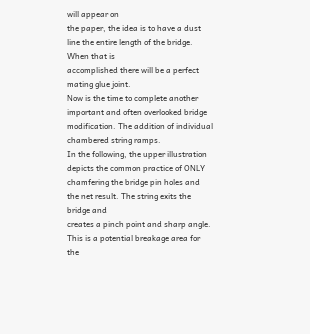will appear on
the paper, the idea is to have a dust line the entire length of the bridge. When that is
accomplished there will be a perfect mating glue joint.
Now is the time to complete another important and often overlooked bridge
modification. The addition of individual chambered string ramps.
In the following, the upper illustration depicts the common practice of ONLY
chamfering the bridge pin holes and the net result. The string exits the bridge and
creates a pinch point and sharp angle. This is a potential breakage area for the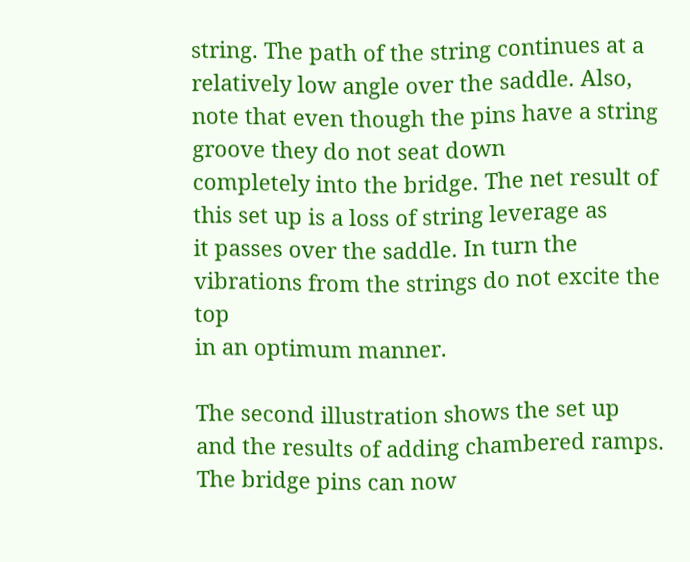string. The path of the string continues at a relatively low angle over the saddle. Also,
note that even though the pins have a string groove they do not seat down
completely into the bridge. The net result of this set up is a loss of string leverage as
it passes over the saddle. In turn the vibrations from the strings do not excite the top
in an optimum manner.

The second illustration shows the set up and the results of adding chambered ramps.
The bridge pins can now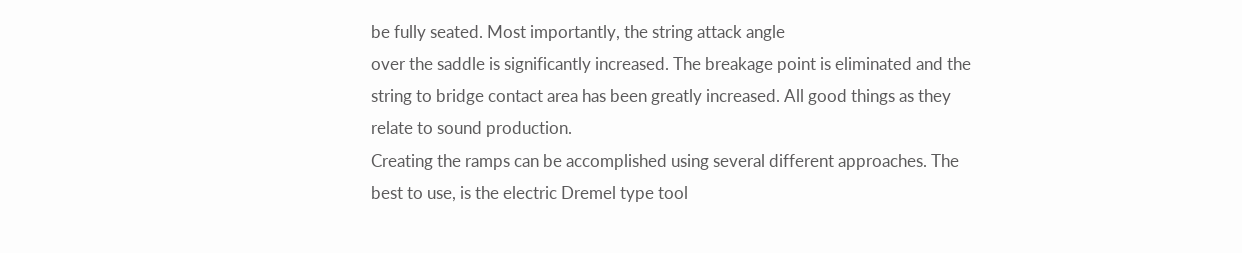be fully seated. Most importantly, the string attack angle
over the saddle is significantly increased. The breakage point is eliminated and the
string to bridge contact area has been greatly increased. All good things as they
relate to sound production.
Creating the ramps can be accomplished using several different approaches. The
best to use, is the electric Dremel type tool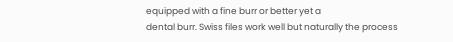equipped with a fine burr or better yet a
dental burr. Swiss files work well but naturally the process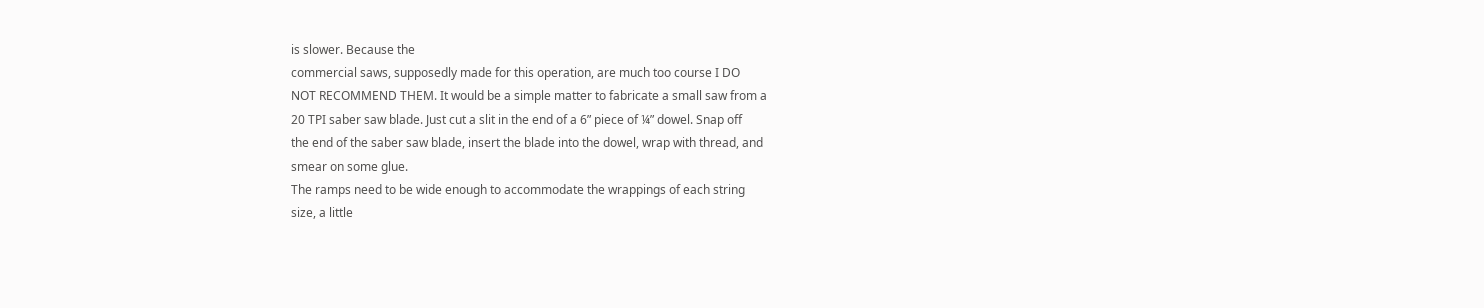is slower. Because the
commercial saws, supposedly made for this operation, are much too course I DO
NOT RECOMMEND THEM. It would be a simple matter to fabricate a small saw from a
20 TPI saber saw blade. Just cut a slit in the end of a 6” piece of ¼” dowel. Snap off
the end of the saber saw blade, insert the blade into the dowel, wrap with thread, and
smear on some glue.
The ramps need to be wide enough to accommodate the wrappings of each string
size, a little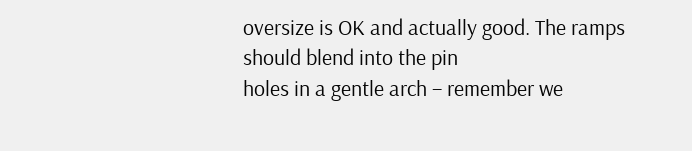oversize is OK and actually good. The ramps should blend into the pin
holes in a gentle arch – remember we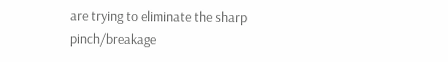are trying to eliminate the sharp
pinch/breakage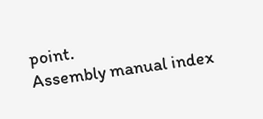point.
Assembly manual index